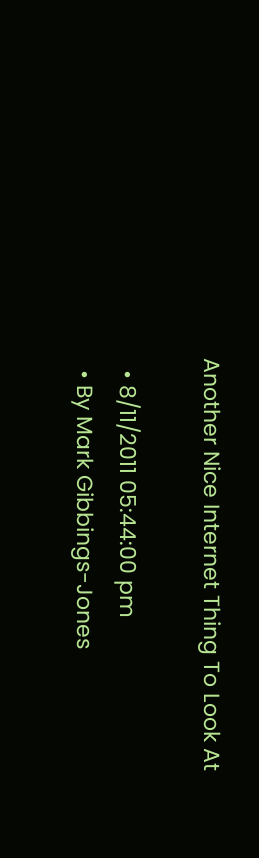Another Nice Internet Thing To Look At

  • 8/11/2011 05:44:00 pm
  • By Mark Gibbings-Jones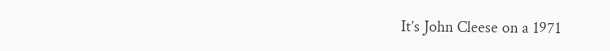It’s John Cleese on a 1971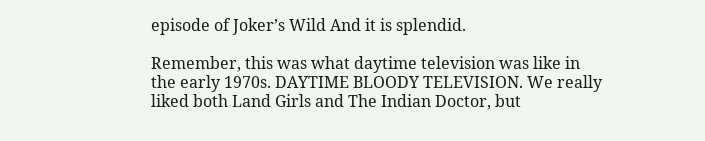episode of Joker’s Wild And it is splendid.

Remember, this was what daytime television was like in the early 1970s. DAYTIME BLOODY TELEVISION. We really liked both Land Girls and The Indian Doctor, but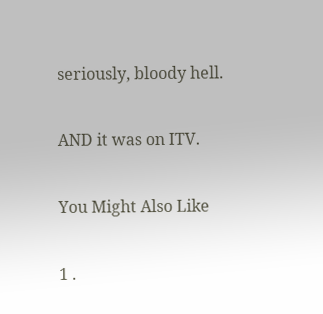seriously, bloody hell.

AND it was on ITV.

You Might Also Like

1 .